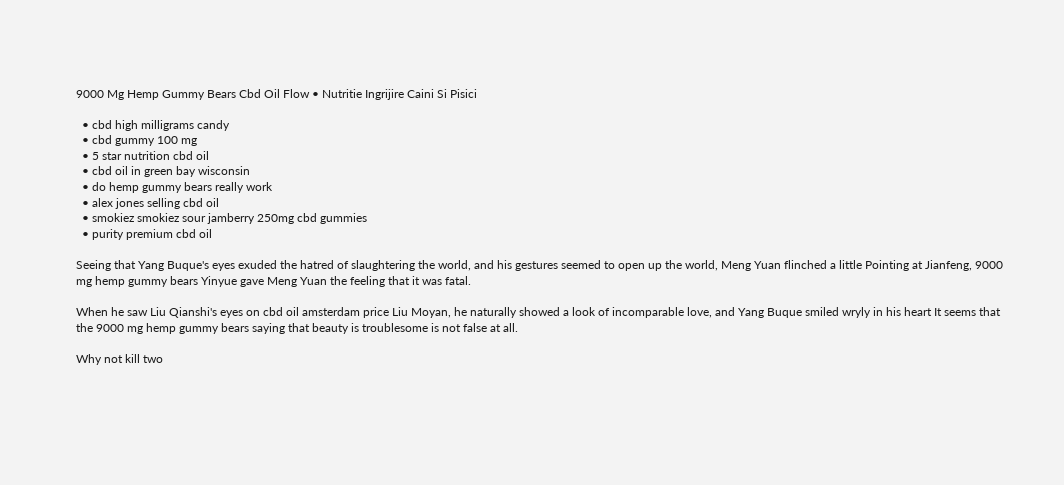9000 Mg Hemp Gummy Bears Cbd Oil Flow • Nutritie Ingrijire Caini Si Pisici

  • cbd high milligrams candy
  • cbd gummy 100 mg
  • 5 star nutrition cbd oil
  • cbd oil in green bay wisconsin
  • do hemp gummy bears really work
  • alex jones selling cbd oil
  • smokiez smokiez sour jamberry 250mg cbd gummies
  • purity premium cbd oil

Seeing that Yang Buque's eyes exuded the hatred of slaughtering the world, and his gestures seemed to open up the world, Meng Yuan flinched a little Pointing at Jianfeng, 9000 mg hemp gummy bears Yinyue gave Meng Yuan the feeling that it was fatal.

When he saw Liu Qianshi's eyes on cbd oil amsterdam price Liu Moyan, he naturally showed a look of incomparable love, and Yang Buque smiled wryly in his heart It seems that the 9000 mg hemp gummy bears saying that beauty is troublesome is not false at all.

Why not kill two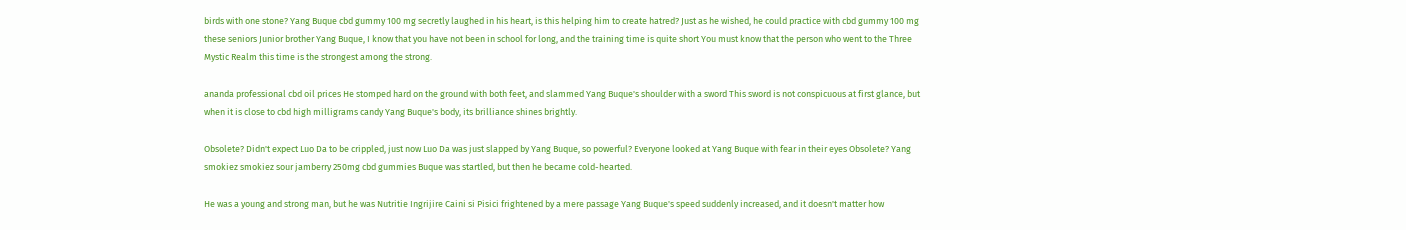birds with one stone? Yang Buque cbd gummy 100 mg secretly laughed in his heart, is this helping him to create hatred? Just as he wished, he could practice with cbd gummy 100 mg these seniors Junior brother Yang Buque, I know that you have not been in school for long, and the training time is quite short You must know that the person who went to the Three Mystic Realm this time is the strongest among the strong.

ananda professional cbd oil prices He stomped hard on the ground with both feet, and slammed Yang Buque's shoulder with a sword This sword is not conspicuous at first glance, but when it is close to cbd high milligrams candy Yang Buque's body, its brilliance shines brightly.

Obsolete? Didn't expect Luo Da to be crippled, just now Luo Da was just slapped by Yang Buque, so powerful? Everyone looked at Yang Buque with fear in their eyes Obsolete? Yang smokiez smokiez sour jamberry 250mg cbd gummies Buque was startled, but then he became cold-hearted.

He was a young and strong man, but he was Nutritie Ingrijire Caini si Pisici frightened by a mere passage Yang Buque's speed suddenly increased, and it doesn't matter how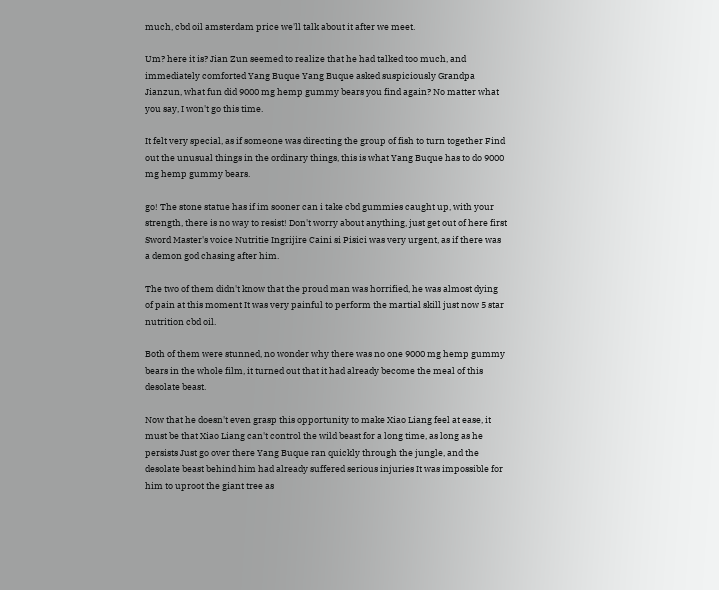much, cbd oil amsterdam price we'll talk about it after we meet.

Um? here it is? Jian Zun seemed to realize that he had talked too much, and immediately comforted Yang Buque Yang Buque asked suspiciously Grandpa Jianzun, what fun did 9000 mg hemp gummy bears you find again? No matter what you say, I won't go this time.

It felt very special, as if someone was directing the group of fish to turn together Find out the unusual things in the ordinary things, this is what Yang Buque has to do 9000 mg hemp gummy bears.

go! The stone statue has if im sooner can i take cbd gummies caught up, with your strength, there is no way to resist! Don't worry about anything, just get out of here first Sword Master's voice Nutritie Ingrijire Caini si Pisici was very urgent, as if there was a demon god chasing after him.

The two of them didn't know that the proud man was horrified, he was almost dying of pain at this moment It was very painful to perform the martial skill just now 5 star nutrition cbd oil.

Both of them were stunned, no wonder why there was no one 9000 mg hemp gummy bears in the whole film, it turned out that it had already become the meal of this desolate beast.

Now that he doesn't even grasp this opportunity to make Xiao Liang feel at ease, it must be that Xiao Liang can't control the wild beast for a long time, as long as he persists Just go over there Yang Buque ran quickly through the jungle, and the desolate beast behind him had already suffered serious injuries It was impossible for him to uproot the giant tree as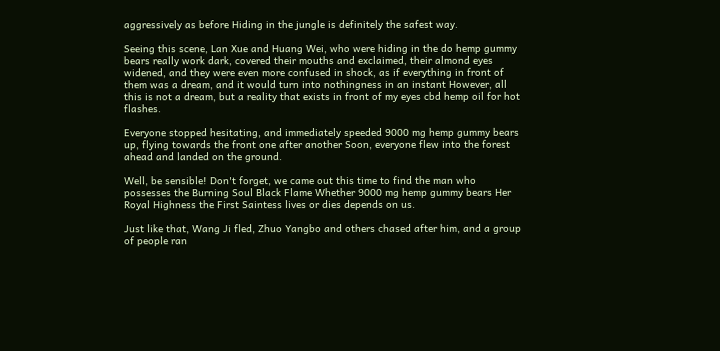aggressively as before Hiding in the jungle is definitely the safest way.

Seeing this scene, Lan Xue and Huang Wei, who were hiding in the do hemp gummy bears really work dark, covered their mouths and exclaimed, their almond eyes widened, and they were even more confused in shock, as if everything in front of them was a dream, and it would turn into nothingness in an instant However, all this is not a dream, but a reality that exists in front of my eyes cbd hemp oil for hot flashes.

Everyone stopped hesitating, and immediately speeded 9000 mg hemp gummy bears up, flying towards the front one after another Soon, everyone flew into the forest ahead and landed on the ground.

Well, be sensible! Don't forget, we came out this time to find the man who possesses the Burning Soul Black Flame Whether 9000 mg hemp gummy bears Her Royal Highness the First Saintess lives or dies depends on us.

Just like that, Wang Ji fled, Zhuo Yangbo and others chased after him, and a group of people ran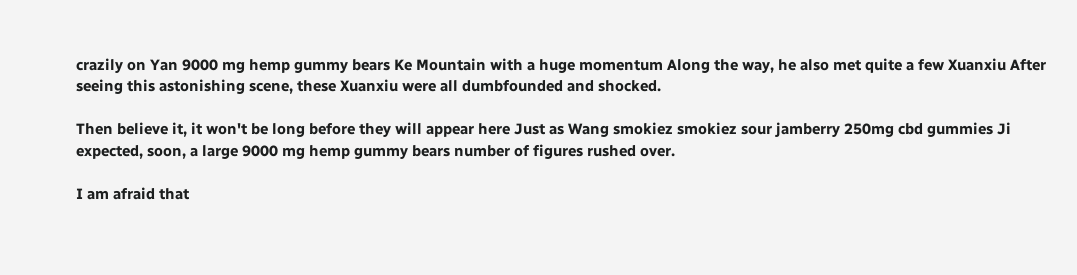crazily on Yan 9000 mg hemp gummy bears Ke Mountain with a huge momentum Along the way, he also met quite a few Xuanxiu After seeing this astonishing scene, these Xuanxiu were all dumbfounded and shocked.

Then believe it, it won't be long before they will appear here Just as Wang smokiez smokiez sour jamberry 250mg cbd gummies Ji expected, soon, a large 9000 mg hemp gummy bears number of figures rushed over.

I am afraid that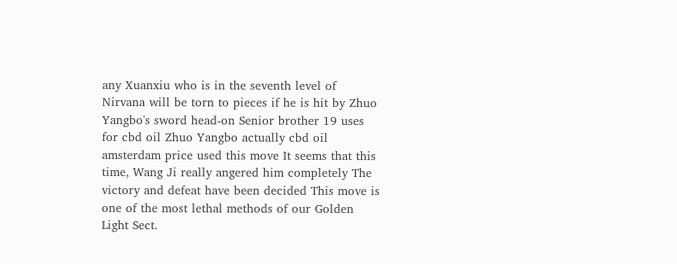any Xuanxiu who is in the seventh level of Nirvana will be torn to pieces if he is hit by Zhuo Yangbo's sword head-on Senior brother 19 uses for cbd oil Zhuo Yangbo actually cbd oil amsterdam price used this move It seems that this time, Wang Ji really angered him completely The victory and defeat have been decided This move is one of the most lethal methods of our Golden Light Sect.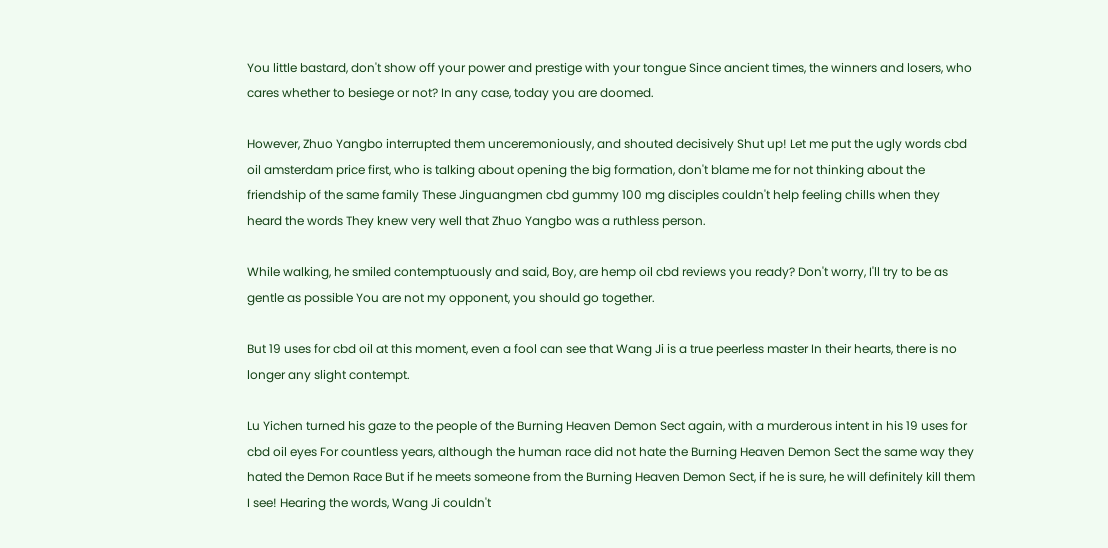You little bastard, don't show off your power and prestige with your tongue Since ancient times, the winners and losers, who cares whether to besiege or not? In any case, today you are doomed.

However, Zhuo Yangbo interrupted them unceremoniously, and shouted decisively Shut up! Let me put the ugly words cbd oil amsterdam price first, who is talking about opening the big formation, don't blame me for not thinking about the friendship of the same family These Jinguangmen cbd gummy 100 mg disciples couldn't help feeling chills when they heard the words They knew very well that Zhuo Yangbo was a ruthless person.

While walking, he smiled contemptuously and said, Boy, are hemp oil cbd reviews you ready? Don't worry, I'll try to be as gentle as possible You are not my opponent, you should go together.

But 19 uses for cbd oil at this moment, even a fool can see that Wang Ji is a true peerless master In their hearts, there is no longer any slight contempt.

Lu Yichen turned his gaze to the people of the Burning Heaven Demon Sect again, with a murderous intent in his 19 uses for cbd oil eyes For countless years, although the human race did not hate the Burning Heaven Demon Sect the same way they hated the Demon Race But if he meets someone from the Burning Heaven Demon Sect, if he is sure, he will definitely kill them I see! Hearing the words, Wang Ji couldn't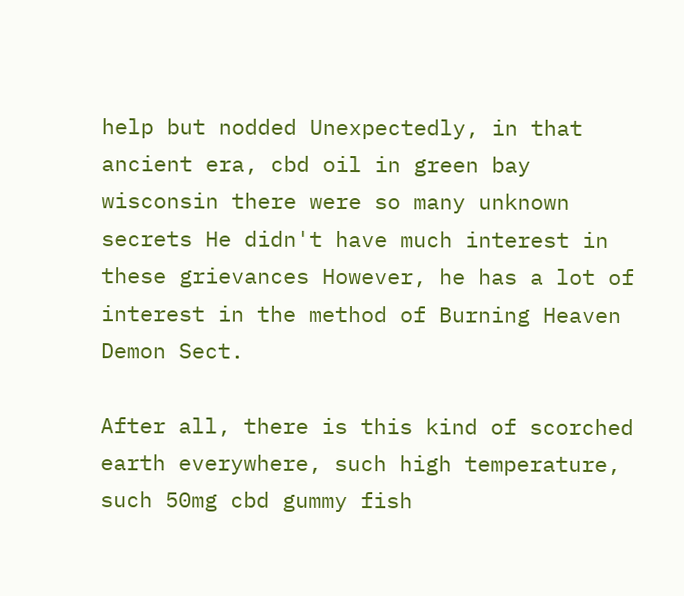help but nodded Unexpectedly, in that ancient era, cbd oil in green bay wisconsin there were so many unknown secrets He didn't have much interest in these grievances However, he has a lot of interest in the method of Burning Heaven Demon Sect.

After all, there is this kind of scorched earth everywhere, such high temperature, such 50mg cbd gummy fish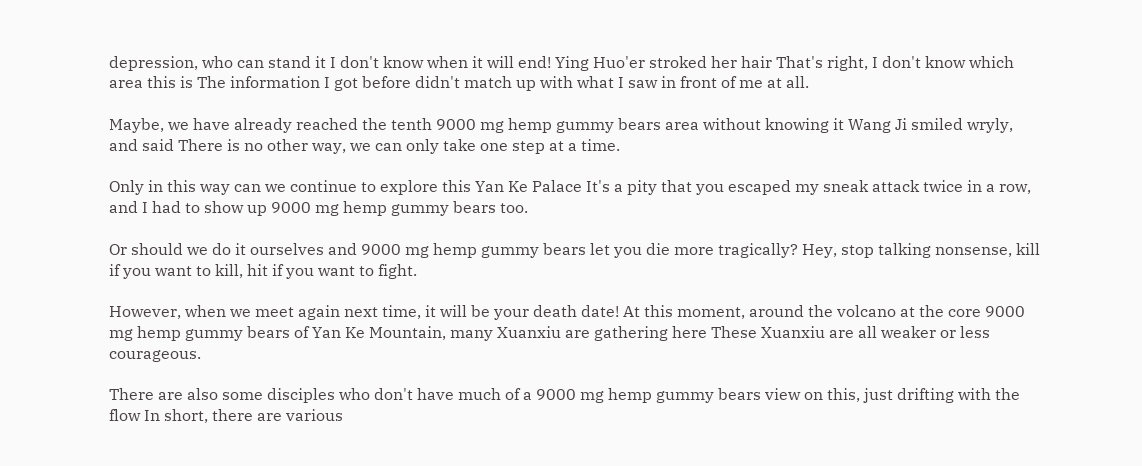depression, who can stand it I don't know when it will end! Ying Huo'er stroked her hair That's right, I don't know which area this is The information I got before didn't match up with what I saw in front of me at all.

Maybe, we have already reached the tenth 9000 mg hemp gummy bears area without knowing it Wang Ji smiled wryly, and said There is no other way, we can only take one step at a time.

Only in this way can we continue to explore this Yan Ke Palace It's a pity that you escaped my sneak attack twice in a row, and I had to show up 9000 mg hemp gummy bears too.

Or should we do it ourselves and 9000 mg hemp gummy bears let you die more tragically? Hey, stop talking nonsense, kill if you want to kill, hit if you want to fight.

However, when we meet again next time, it will be your death date! At this moment, around the volcano at the core 9000 mg hemp gummy bears of Yan Ke Mountain, many Xuanxiu are gathering here These Xuanxiu are all weaker or less courageous.

There are also some disciples who don't have much of a 9000 mg hemp gummy bears view on this, just drifting with the flow In short, there are various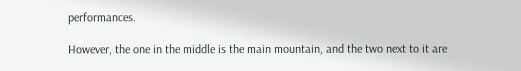performances.

However, the one in the middle is the main mountain, and the two next to it are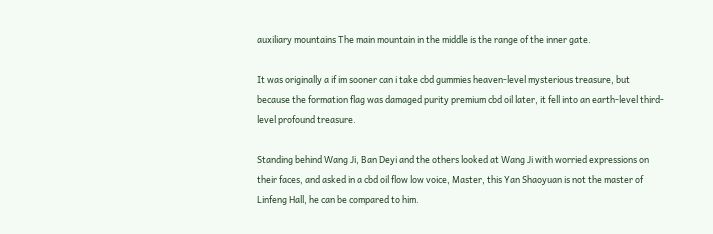auxiliary mountains The main mountain in the middle is the range of the inner gate.

It was originally a if im sooner can i take cbd gummies heaven-level mysterious treasure, but because the formation flag was damaged purity premium cbd oil later, it fell into an earth-level third-level profound treasure.

Standing behind Wang Ji, Ban Deyi and the others looked at Wang Ji with worried expressions on their faces, and asked in a cbd oil flow low voice, Master, this Yan Shaoyuan is not the master of Linfeng Hall, he can be compared to him.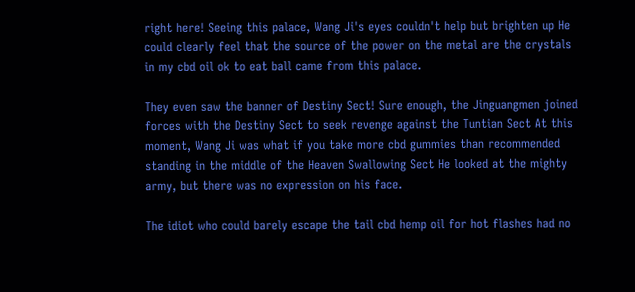right here! Seeing this palace, Wang Ji's eyes couldn't help but brighten up He could clearly feel that the source of the power on the metal are the crystals in my cbd oil ok to eat ball came from this palace.

They even saw the banner of Destiny Sect! Sure enough, the Jinguangmen joined forces with the Destiny Sect to seek revenge against the Tuntian Sect At this moment, Wang Ji was what if you take more cbd gummies than recommended standing in the middle of the Heaven Swallowing Sect He looked at the mighty army, but there was no expression on his face.

The idiot who could barely escape the tail cbd hemp oil for hot flashes had no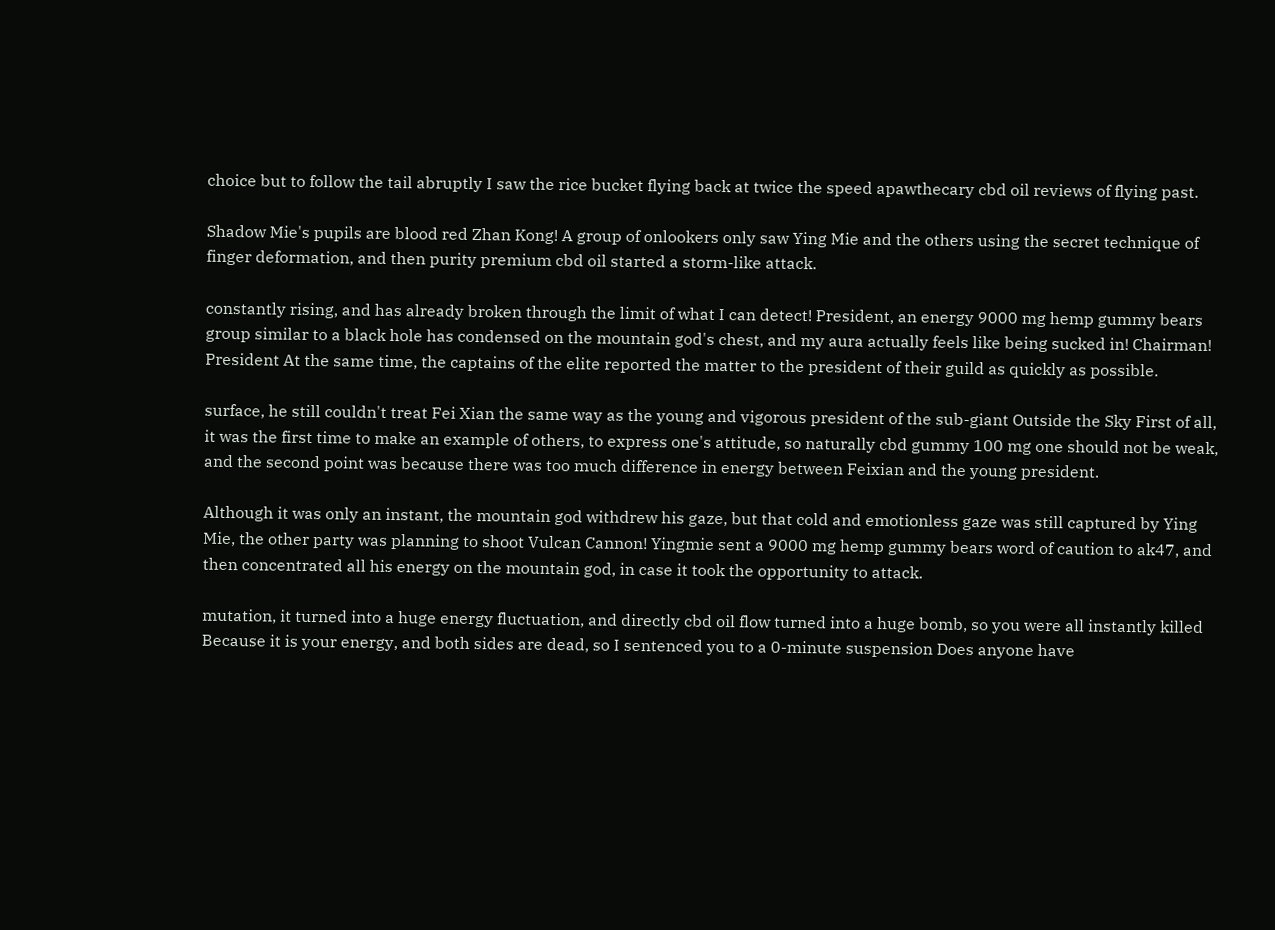choice but to follow the tail abruptly I saw the rice bucket flying back at twice the speed apawthecary cbd oil reviews of flying past.

Shadow Mie's pupils are blood red Zhan Kong! A group of onlookers only saw Ying Mie and the others using the secret technique of finger deformation, and then purity premium cbd oil started a storm-like attack.

constantly rising, and has already broken through the limit of what I can detect! President, an energy 9000 mg hemp gummy bears group similar to a black hole has condensed on the mountain god's chest, and my aura actually feels like being sucked in! Chairman! President At the same time, the captains of the elite reported the matter to the president of their guild as quickly as possible.

surface, he still couldn't treat Fei Xian the same way as the young and vigorous president of the sub-giant Outside the Sky First of all, it was the first time to make an example of others, to express one's attitude, so naturally cbd gummy 100 mg one should not be weak, and the second point was because there was too much difference in energy between Feixian and the young president.

Although it was only an instant, the mountain god withdrew his gaze, but that cold and emotionless gaze was still captured by Ying Mie, the other party was planning to shoot Vulcan Cannon! Yingmie sent a 9000 mg hemp gummy bears word of caution to ak47, and then concentrated all his energy on the mountain god, in case it took the opportunity to attack.

mutation, it turned into a huge energy fluctuation, and directly cbd oil flow turned into a huge bomb, so you were all instantly killed Because it is your energy, and both sides are dead, so I sentenced you to a 0-minute suspension Does anyone have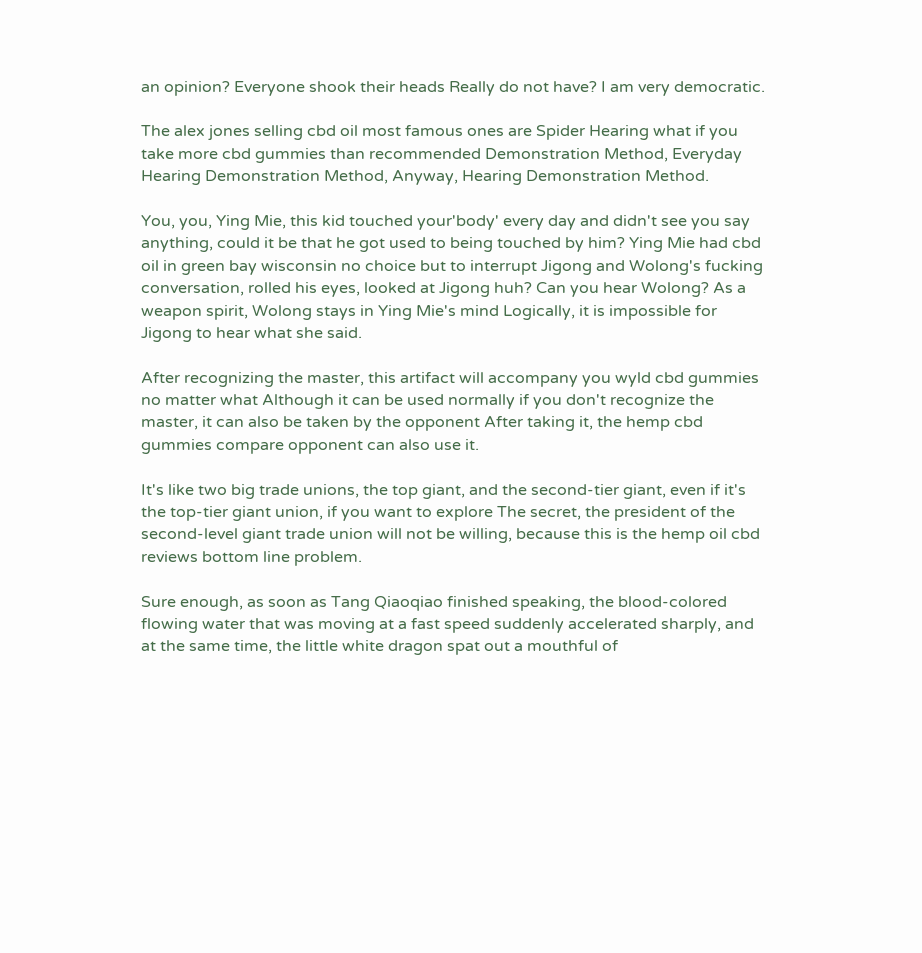an opinion? Everyone shook their heads Really do not have? I am very democratic.

The alex jones selling cbd oil most famous ones are Spider Hearing what if you take more cbd gummies than recommended Demonstration Method, Everyday Hearing Demonstration Method, Anyway, Hearing Demonstration Method.

You, you, Ying Mie, this kid touched your'body' every day and didn't see you say anything, could it be that he got used to being touched by him? Ying Mie had cbd oil in green bay wisconsin no choice but to interrupt Jigong and Wolong's fucking conversation, rolled his eyes, looked at Jigong huh? Can you hear Wolong? As a weapon spirit, Wolong stays in Ying Mie's mind Logically, it is impossible for Jigong to hear what she said.

After recognizing the master, this artifact will accompany you wyld cbd gummies no matter what Although it can be used normally if you don't recognize the master, it can also be taken by the opponent After taking it, the hemp cbd gummies compare opponent can also use it.

It's like two big trade unions, the top giant, and the second-tier giant, even if it's the top-tier giant union, if you want to explore The secret, the president of the second-level giant trade union will not be willing, because this is the hemp oil cbd reviews bottom line problem.

Sure enough, as soon as Tang Qiaoqiao finished speaking, the blood-colored flowing water that was moving at a fast speed suddenly accelerated sharply, and at the same time, the little white dragon spat out a mouthful of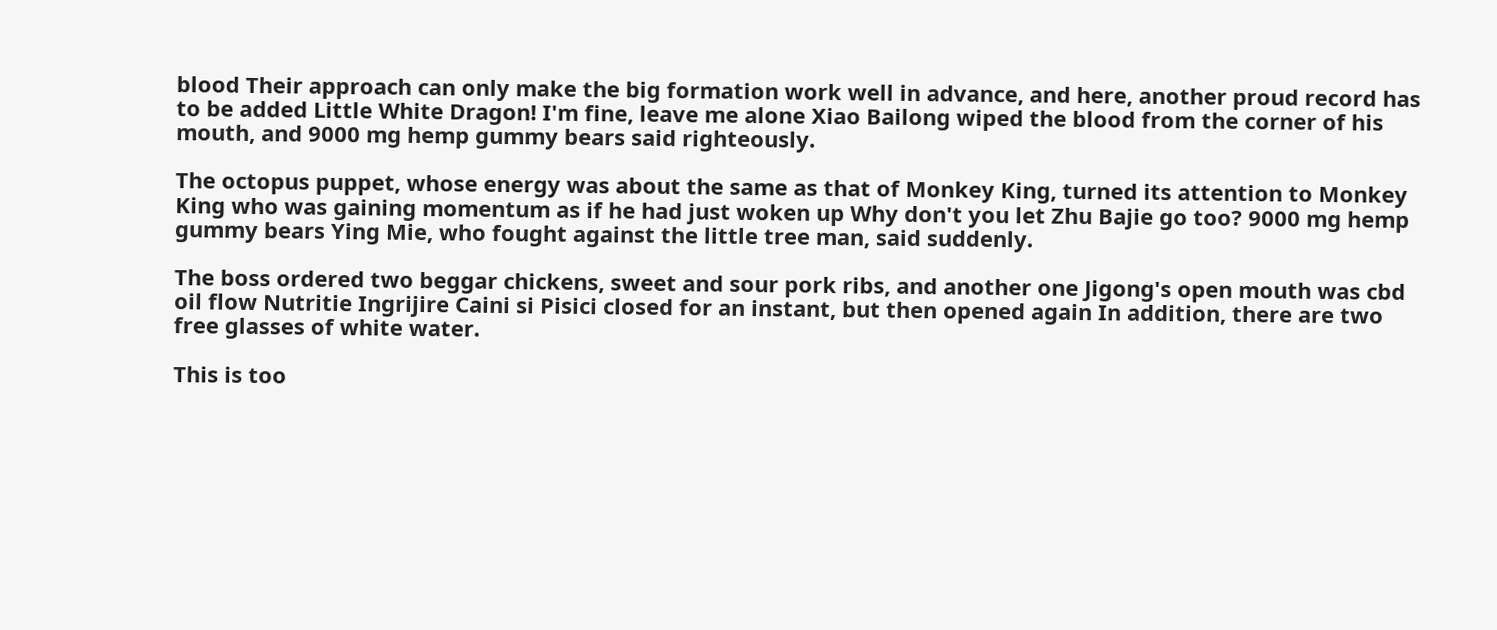blood Their approach can only make the big formation work well in advance, and here, another proud record has to be added Little White Dragon! I'm fine, leave me alone Xiao Bailong wiped the blood from the corner of his mouth, and 9000 mg hemp gummy bears said righteously.

The octopus puppet, whose energy was about the same as that of Monkey King, turned its attention to Monkey King who was gaining momentum as if he had just woken up Why don't you let Zhu Bajie go too? 9000 mg hemp gummy bears Ying Mie, who fought against the little tree man, said suddenly.

The boss ordered two beggar chickens, sweet and sour pork ribs, and another one Jigong's open mouth was cbd oil flow Nutritie Ingrijire Caini si Pisici closed for an instant, but then opened again In addition, there are two free glasses of white water.

This is too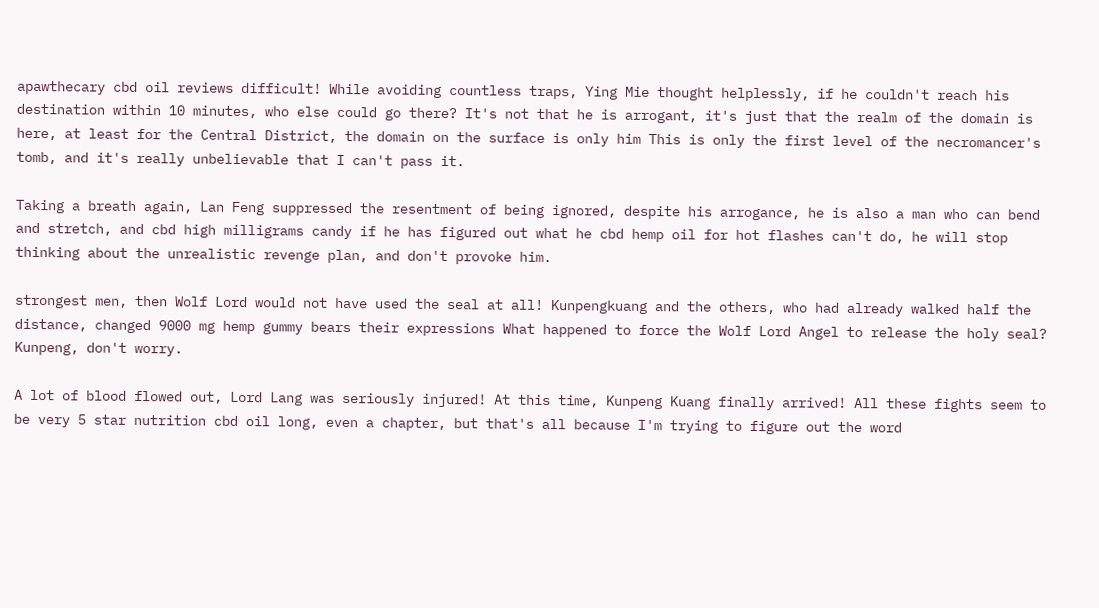apawthecary cbd oil reviews difficult! While avoiding countless traps, Ying Mie thought helplessly, if he couldn't reach his destination within 10 minutes, who else could go there? It's not that he is arrogant, it's just that the realm of the domain is here, at least for the Central District, the domain on the surface is only him This is only the first level of the necromancer's tomb, and it's really unbelievable that I can't pass it.

Taking a breath again, Lan Feng suppressed the resentment of being ignored, despite his arrogance, he is also a man who can bend and stretch, and cbd high milligrams candy if he has figured out what he cbd hemp oil for hot flashes can't do, he will stop thinking about the unrealistic revenge plan, and don't provoke him.

strongest men, then Wolf Lord would not have used the seal at all! Kunpengkuang and the others, who had already walked half the distance, changed 9000 mg hemp gummy bears their expressions What happened to force the Wolf Lord Angel to release the holy seal? Kunpeng, don't worry.

A lot of blood flowed out, Lord Lang was seriously injured! At this time, Kunpeng Kuang finally arrived! All these fights seem to be very 5 star nutrition cbd oil long, even a chapter, but that's all because I'm trying to figure out the word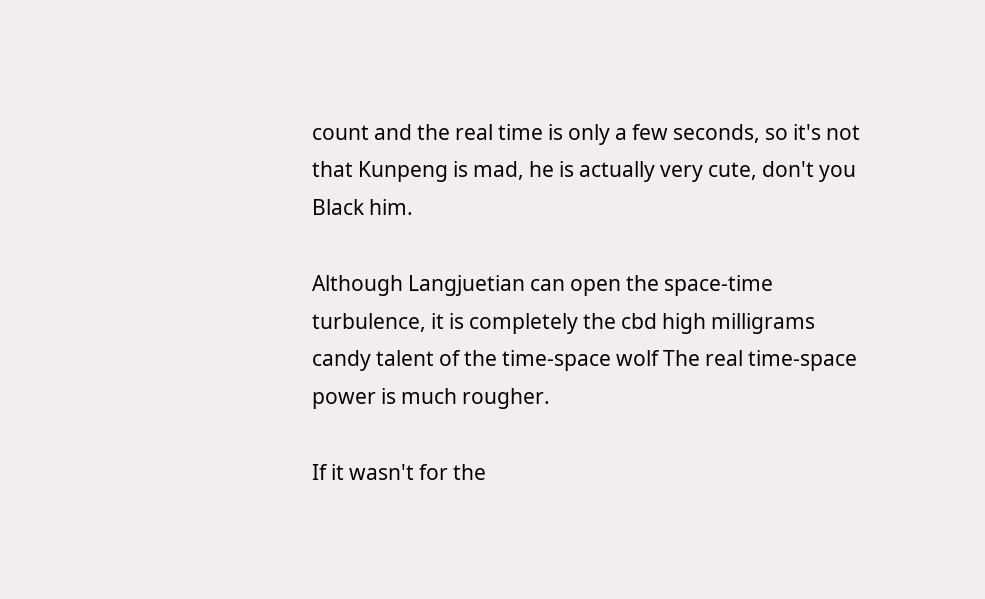count and the real time is only a few seconds, so it's not that Kunpeng is mad, he is actually very cute, don't you Black him.

Although Langjuetian can open the space-time turbulence, it is completely the cbd high milligrams candy talent of the time-space wolf The real time-space power is much rougher.

If it wasn't for the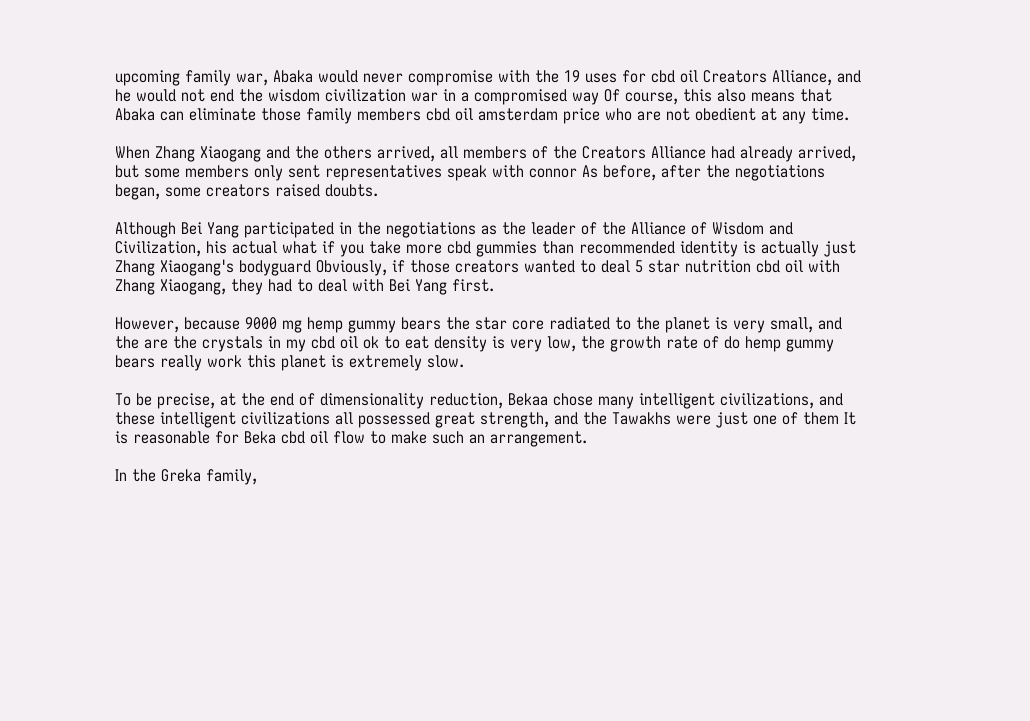upcoming family war, Abaka would never compromise with the 19 uses for cbd oil Creators Alliance, and he would not end the wisdom civilization war in a compromised way Of course, this also means that Abaka can eliminate those family members cbd oil amsterdam price who are not obedient at any time.

When Zhang Xiaogang and the others arrived, all members of the Creators Alliance had already arrived, but some members only sent representatives speak with connor As before, after the negotiations began, some creators raised doubts.

Although Bei Yang participated in the negotiations as the leader of the Alliance of Wisdom and Civilization, his actual what if you take more cbd gummies than recommended identity is actually just Zhang Xiaogang's bodyguard Obviously, if those creators wanted to deal 5 star nutrition cbd oil with Zhang Xiaogang, they had to deal with Bei Yang first.

However, because 9000 mg hemp gummy bears the star core radiated to the planet is very small, and the are the crystals in my cbd oil ok to eat density is very low, the growth rate of do hemp gummy bears really work this planet is extremely slow.

To be precise, at the end of dimensionality reduction, Bekaa chose many intelligent civilizations, and these intelligent civilizations all possessed great strength, and the Tawakhs were just one of them It is reasonable for Beka cbd oil flow to make such an arrangement.

In the Greka family,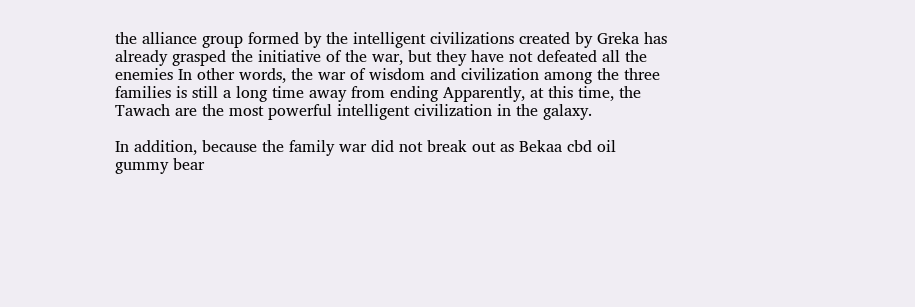the alliance group formed by the intelligent civilizations created by Greka has already grasped the initiative of the war, but they have not defeated all the enemies In other words, the war of wisdom and civilization among the three families is still a long time away from ending Apparently, at this time, the Tawach are the most powerful intelligent civilization in the galaxy.

In addition, because the family war did not break out as Bekaa cbd oil gummy bear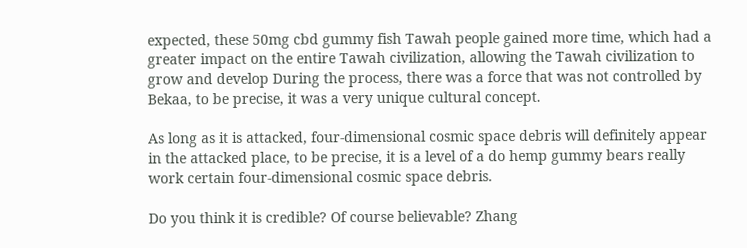expected, these 50mg cbd gummy fish Tawah people gained more time, which had a greater impact on the entire Tawah civilization, allowing the Tawah civilization to grow and develop During the process, there was a force that was not controlled by Bekaa, to be precise, it was a very unique cultural concept.

As long as it is attacked, four-dimensional cosmic space debris will definitely appear in the attacked place, to be precise, it is a level of a do hemp gummy bears really work certain four-dimensional cosmic space debris.

Do you think it is credible? Of course believable? Zhang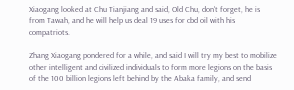Xiaogang looked at Chu Tianjiang and said, Old Chu, don't forget, he is from Tawah, and he will help us deal 19 uses for cbd oil with his compatriots.

Zhang Xiaogang pondered for a while, and said I will try my best to mobilize other intelligent and civilized individuals to form more legions on the basis of the 100 billion legions left behind by the Abaka family, and send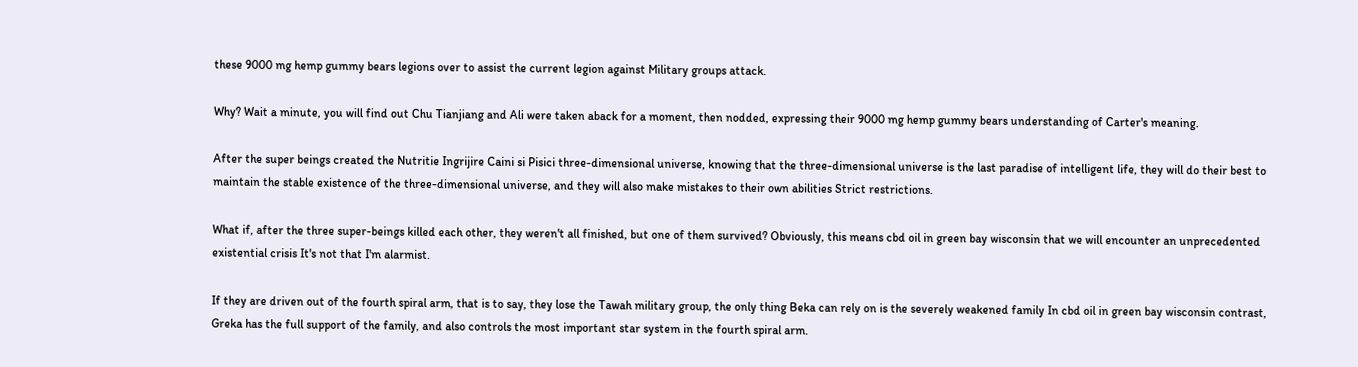these 9000 mg hemp gummy bears legions over to assist the current legion against Military groups attack.

Why? Wait a minute, you will find out Chu Tianjiang and Ali were taken aback for a moment, then nodded, expressing their 9000 mg hemp gummy bears understanding of Carter's meaning.

After the super beings created the Nutritie Ingrijire Caini si Pisici three-dimensional universe, knowing that the three-dimensional universe is the last paradise of intelligent life, they will do their best to maintain the stable existence of the three-dimensional universe, and they will also make mistakes to their own abilities Strict restrictions.

What if, after the three super-beings killed each other, they weren't all finished, but one of them survived? Obviously, this means cbd oil in green bay wisconsin that we will encounter an unprecedented existential crisis It's not that I'm alarmist.

If they are driven out of the fourth spiral arm, that is to say, they lose the Tawah military group, the only thing Beka can rely on is the severely weakened family In cbd oil in green bay wisconsin contrast, Greka has the full support of the family, and also controls the most important star system in the fourth spiral arm.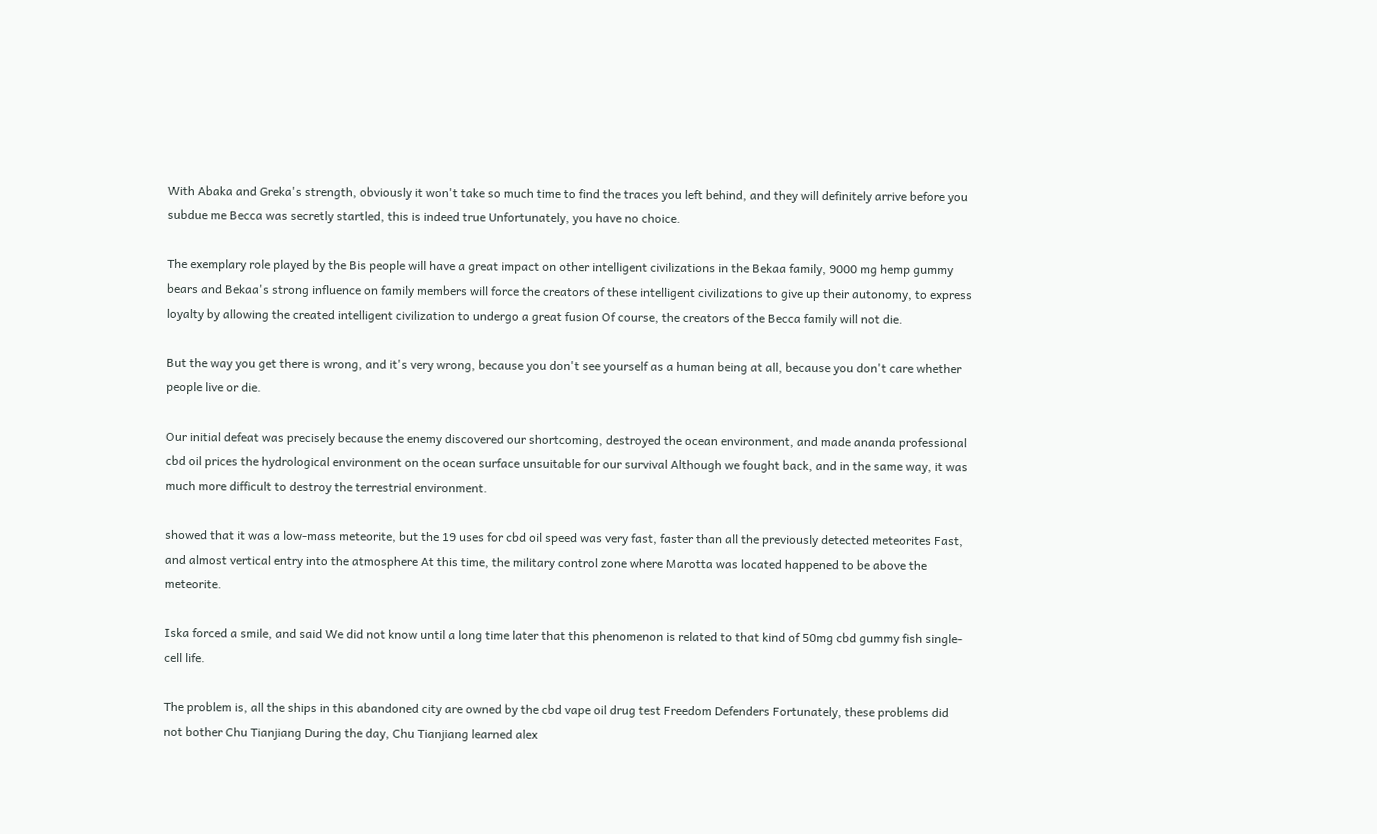With Abaka and Greka's strength, obviously it won't take so much time to find the traces you left behind, and they will definitely arrive before you subdue me Becca was secretly startled, this is indeed true Unfortunately, you have no choice.

The exemplary role played by the Bis people will have a great impact on other intelligent civilizations in the Bekaa family, 9000 mg hemp gummy bears and Bekaa's strong influence on family members will force the creators of these intelligent civilizations to give up their autonomy, to express loyalty by allowing the created intelligent civilization to undergo a great fusion Of course, the creators of the Becca family will not die.

But the way you get there is wrong, and it's very wrong, because you don't see yourself as a human being at all, because you don't care whether people live or die.

Our initial defeat was precisely because the enemy discovered our shortcoming, destroyed the ocean environment, and made ananda professional cbd oil prices the hydrological environment on the ocean surface unsuitable for our survival Although we fought back, and in the same way, it was much more difficult to destroy the terrestrial environment.

showed that it was a low-mass meteorite, but the 19 uses for cbd oil speed was very fast, faster than all the previously detected meteorites Fast, and almost vertical entry into the atmosphere At this time, the military control zone where Marotta was located happened to be above the meteorite.

Iska forced a smile, and said We did not know until a long time later that this phenomenon is related to that kind of 50mg cbd gummy fish single-cell life.

The problem is, all the ships in this abandoned city are owned by the cbd vape oil drug test Freedom Defenders Fortunately, these problems did not bother Chu Tianjiang During the day, Chu Tianjiang learned alex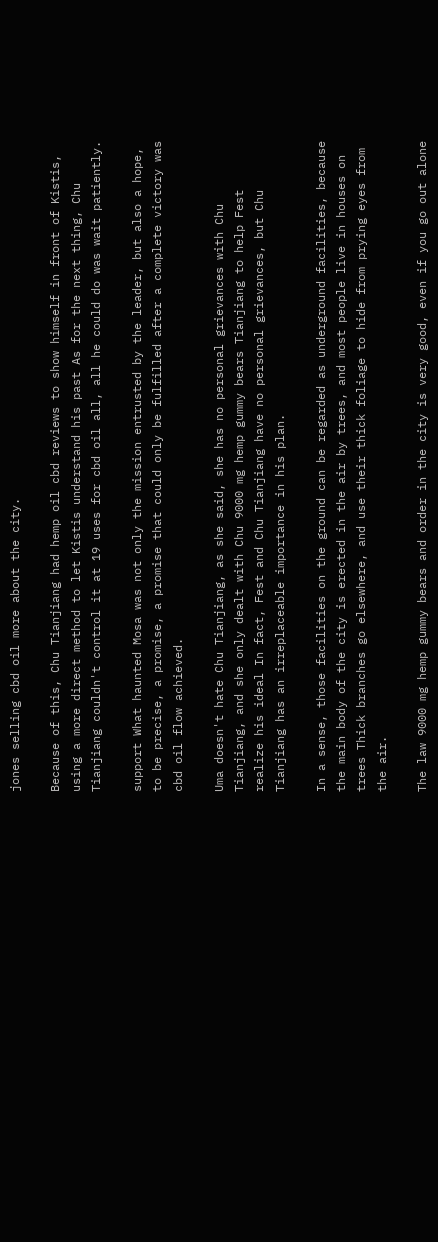jones selling cbd oil more about the city.

Because of this, Chu Tianjiang had hemp oil cbd reviews to show himself in front of Kistis, using a more direct method to let Kistis understand his past As for the next thing, Chu Tianjiang couldn't control it at 19 uses for cbd oil all, all he could do was wait patiently.

support What haunted Mosa was not only the mission entrusted by the leader, but also a hope, to be precise, a promise, a promise that could only be fulfilled after a complete victory was cbd oil flow achieved.

Uma doesn't hate Chu Tianjiang, as she said, she has no personal grievances with Chu Tianjiang, and she only dealt with Chu 9000 mg hemp gummy bears Tianjiang to help Fest realize his ideal In fact, Fest and Chu Tianjiang have no personal grievances, but Chu Tianjiang has an irreplaceable importance in his plan.

In a sense, those facilities on the ground can be regarded as underground facilities, because the main body of the city is erected in the air by trees, and most people live in houses on trees Thick branches go elsewhere, and use their thick foliage to hide from prying eyes from the air.

The law 9000 mg hemp gummy bears and order in the city is very good, even if you go out alone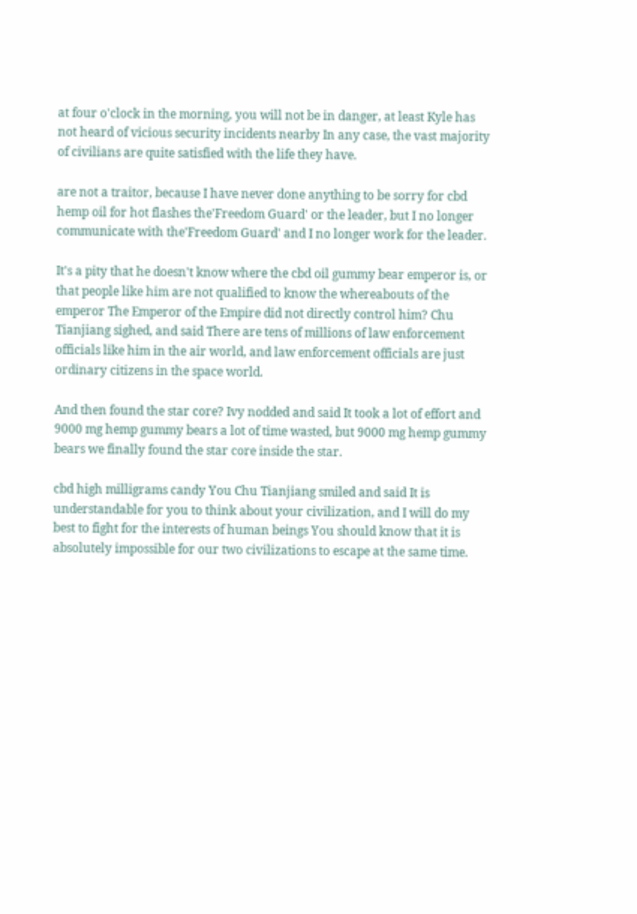at four o'clock in the morning, you will not be in danger, at least Kyle has not heard of vicious security incidents nearby In any case, the vast majority of civilians are quite satisfied with the life they have.

are not a traitor, because I have never done anything to be sorry for cbd hemp oil for hot flashes the'Freedom Guard' or the leader, but I no longer communicate with the'Freedom Guard' and I no longer work for the leader.

It's a pity that he doesn't know where the cbd oil gummy bear emperor is, or that people like him are not qualified to know the whereabouts of the emperor The Emperor of the Empire did not directly control him? Chu Tianjiang sighed, and said There are tens of millions of law enforcement officials like him in the air world, and law enforcement officials are just ordinary citizens in the space world.

And then found the star core? Ivy nodded and said It took a lot of effort and 9000 mg hemp gummy bears a lot of time wasted, but 9000 mg hemp gummy bears we finally found the star core inside the star.

cbd high milligrams candy You Chu Tianjiang smiled and said It is understandable for you to think about your civilization, and I will do my best to fight for the interests of human beings You should know that it is absolutely impossible for our two civilizations to escape at the same time.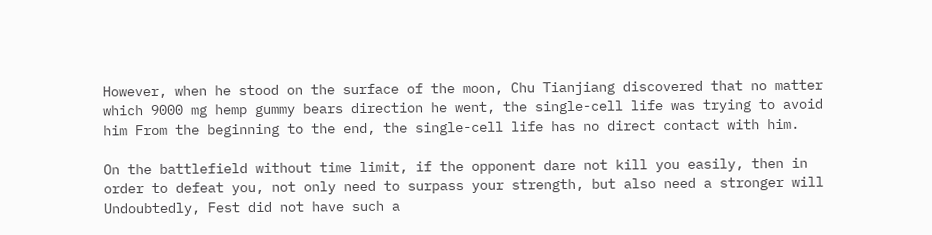However, when he stood on the surface of the moon, Chu Tianjiang discovered that no matter which 9000 mg hemp gummy bears direction he went, the single-cell life was trying to avoid him From the beginning to the end, the single-cell life has no direct contact with him.

On the battlefield without time limit, if the opponent dare not kill you easily, then in order to defeat you, not only need to surpass your strength, but also need a stronger will Undoubtedly, Fest did not have such a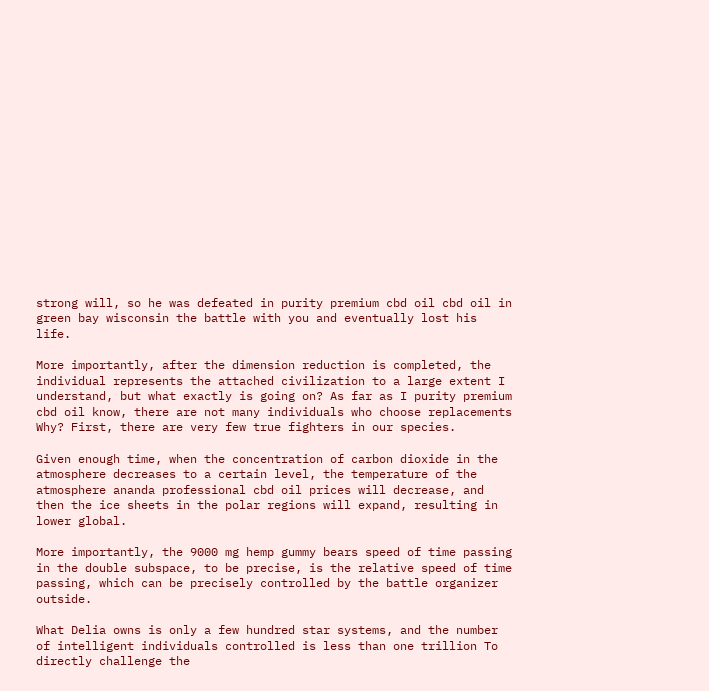strong will, so he was defeated in purity premium cbd oil cbd oil in green bay wisconsin the battle with you and eventually lost his life.

More importantly, after the dimension reduction is completed, the individual represents the attached civilization to a large extent I understand, but what exactly is going on? As far as I purity premium cbd oil know, there are not many individuals who choose replacements Why? First, there are very few true fighters in our species.

Given enough time, when the concentration of carbon dioxide in the atmosphere decreases to a certain level, the temperature of the atmosphere ananda professional cbd oil prices will decrease, and then the ice sheets in the polar regions will expand, resulting in lower global.

More importantly, the 9000 mg hemp gummy bears speed of time passing in the double subspace, to be precise, is the relative speed of time passing, which can be precisely controlled by the battle organizer outside.

What Delia owns is only a few hundred star systems, and the number of intelligent individuals controlled is less than one trillion To directly challenge the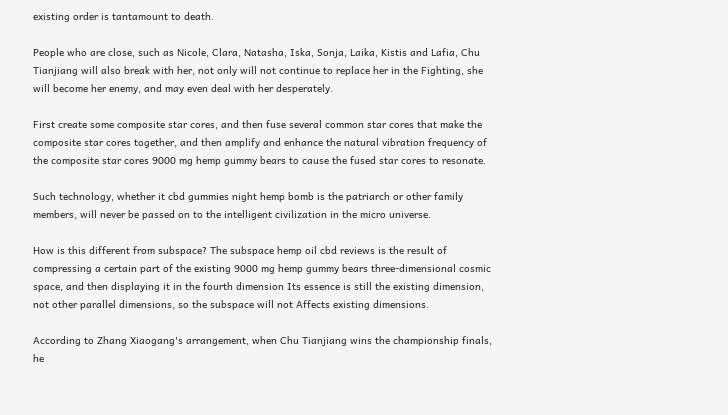existing order is tantamount to death.

People who are close, such as Nicole, Clara, Natasha, Iska, Sonja, Laika, Kistis and Lafia, Chu Tianjiang will also break with her, not only will not continue to replace her in the Fighting, she will become her enemy, and may even deal with her desperately.

First create some composite star cores, and then fuse several common star cores that make the composite star cores together, and then amplify and enhance the natural vibration frequency of the composite star cores 9000 mg hemp gummy bears to cause the fused star cores to resonate.

Such technology, whether it cbd gummies night hemp bomb is the patriarch or other family members, will never be passed on to the intelligent civilization in the micro universe.

How is this different from subspace? The subspace hemp oil cbd reviews is the result of compressing a certain part of the existing 9000 mg hemp gummy bears three-dimensional cosmic space, and then displaying it in the fourth dimension Its essence is still the existing dimension, not other parallel dimensions, so the subspace will not Affects existing dimensions.

According to Zhang Xiaogang's arrangement, when Chu Tianjiang wins the championship finals, he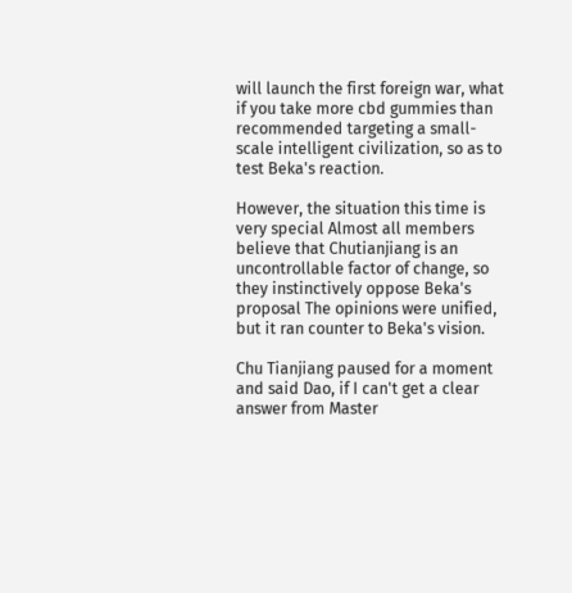will launch the first foreign war, what if you take more cbd gummies than recommended targeting a small-scale intelligent civilization, so as to test Beka's reaction.

However, the situation this time is very special Almost all members believe that Chutianjiang is an uncontrollable factor of change, so they instinctively oppose Beka's proposal The opinions were unified, but it ran counter to Beka's vision.

Chu Tianjiang paused for a moment and said Dao, if I can't get a clear answer from Master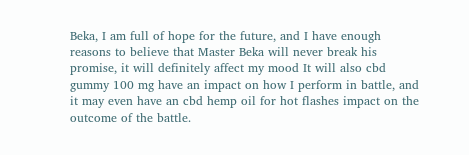Beka, I am full of hope for the future, and I have enough reasons to believe that Master Beka will never break his promise, it will definitely affect my mood It will also cbd gummy 100 mg have an impact on how I perform in battle, and it may even have an cbd hemp oil for hot flashes impact on the outcome of the battle.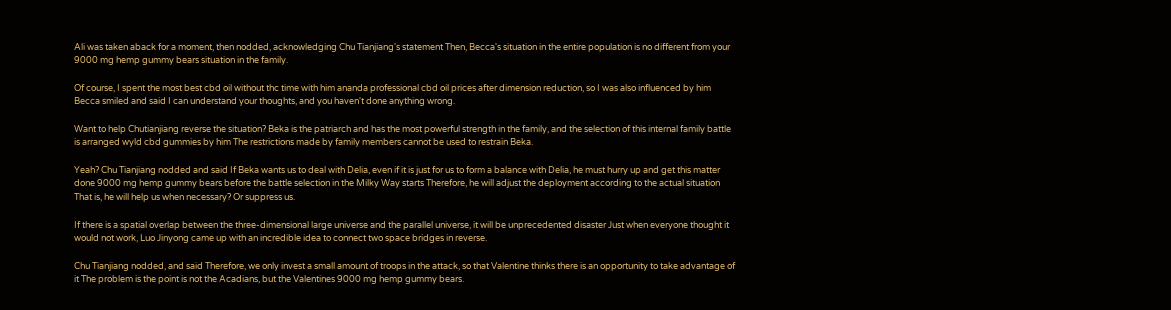Ali was taken aback for a moment, then nodded, acknowledging Chu Tianjiang's statement Then, Becca's situation in the entire population is no different from your 9000 mg hemp gummy bears situation in the family.

Of course, I spent the most best cbd oil without thc time with him ananda professional cbd oil prices after dimension reduction, so I was also influenced by him Becca smiled and said I can understand your thoughts, and you haven't done anything wrong.

Want to help Chutianjiang reverse the situation? Beka is the patriarch and has the most powerful strength in the family, and the selection of this internal family battle is arranged wyld cbd gummies by him The restrictions made by family members cannot be used to restrain Beka.

Yeah? Chu Tianjiang nodded and said If Beka wants us to deal with Delia, even if it is just for us to form a balance with Delia, he must hurry up and get this matter done 9000 mg hemp gummy bears before the battle selection in the Milky Way starts Therefore, he will adjust the deployment according to the actual situation That is, he will help us when necessary? Or suppress us.

If there is a spatial overlap between the three-dimensional large universe and the parallel universe, it will be unprecedented disaster Just when everyone thought it would not work, Luo Jinyong came up with an incredible idea to connect two space bridges in reverse.

Chu Tianjiang nodded, and said Therefore, we only invest a small amount of troops in the attack, so that Valentine thinks there is an opportunity to take advantage of it The problem is the point is not the Acadians, but the Valentines 9000 mg hemp gummy bears.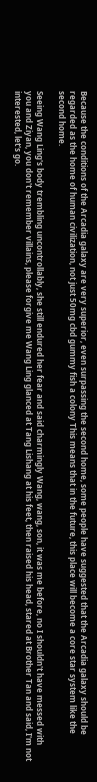Because the conditions of the Arcadia galaxy are very superior, even surpassing the second home, some people have suggested that the Arcadia galaxy should be regarded as the home of human civilization, not just 50mg cbd gummy fish a colony This means that in the future, this place will become a core star system like the second home.

Seeing Wang Ling's body trembling uncontrollably, she still endured her fear and said charmingly Wang, wang, son, it was me before, no I shouldn't have messed with you and Ziyan, you don't remember villains, please forgive me Wang Ling glanced at Tang Lishang at his feet, then raised his head, stared at Brother Tan and said, I'm not interested, let's go.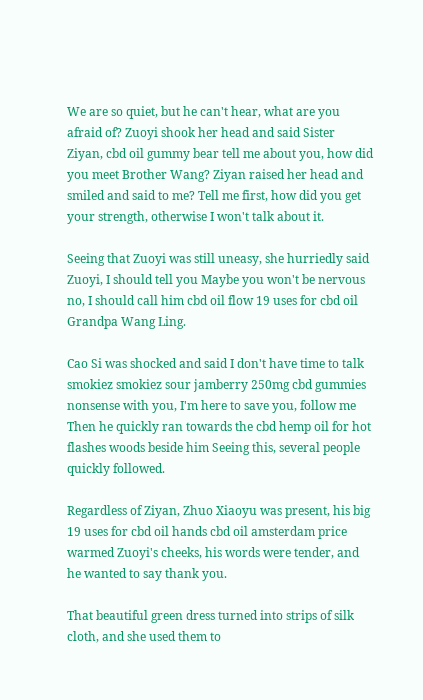We are so quiet, but he can't hear, what are you afraid of? Zuoyi shook her head and said Sister Ziyan, cbd oil gummy bear tell me about you, how did you meet Brother Wang? Ziyan raised her head and smiled and said to me? Tell me first, how did you get your strength, otherwise I won't talk about it.

Seeing that Zuoyi was still uneasy, she hurriedly said Zuoyi, I should tell you Maybe you won't be nervous no, I should call him cbd oil flow 19 uses for cbd oil Grandpa Wang Ling.

Cao Si was shocked and said I don't have time to talk smokiez smokiez sour jamberry 250mg cbd gummies nonsense with you, I'm here to save you, follow me Then he quickly ran towards the cbd hemp oil for hot flashes woods beside him Seeing this, several people quickly followed.

Regardless of Ziyan, Zhuo Xiaoyu was present, his big 19 uses for cbd oil hands cbd oil amsterdam price warmed Zuoyi's cheeks, his words were tender, and he wanted to say thank you.

That beautiful green dress turned into strips of silk cloth, and she used them to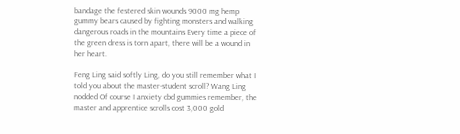bandage the festered skin wounds 9000 mg hemp gummy bears caused by fighting monsters and walking dangerous roads in the mountains Every time a piece of the green dress is torn apart, there will be a wound in her heart.

Feng Ling said softly Ling, do you still remember what I told you about the master-student scroll? Wang Ling nodded Of course I anxiety cbd gummies remember, the master and apprentice scrolls cost 3,000 gold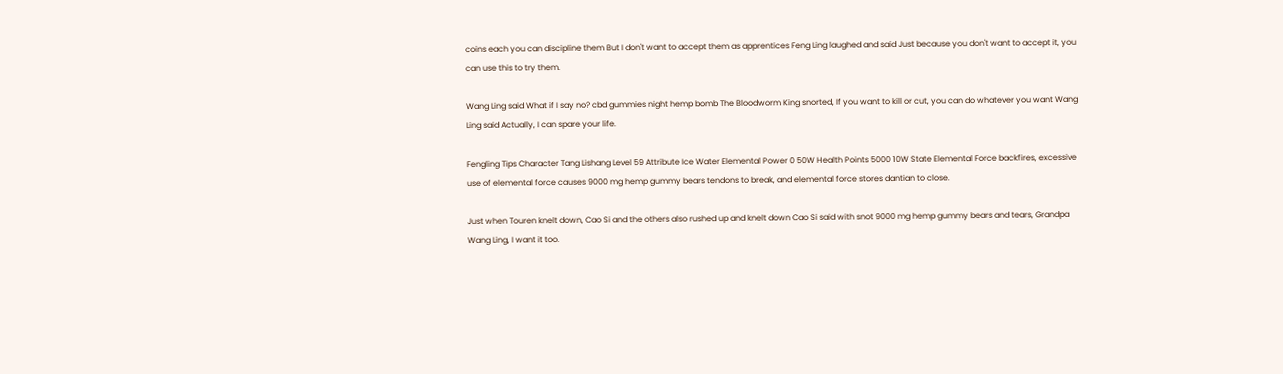coins each you can discipline them But I don't want to accept them as apprentices Feng Ling laughed and said Just because you don't want to accept it, you can use this to try them.

Wang Ling said What if I say no? cbd gummies night hemp bomb The Bloodworm King snorted, If you want to kill or cut, you can do whatever you want Wang Ling said Actually, I can spare your life.

Fengling Tips Character Tang Lishang Level 59 Attribute Ice Water Elemental Power 0 50W Health Points 5000 10W State Elemental Force backfires, excessive use of elemental force causes 9000 mg hemp gummy bears tendons to break, and elemental force stores dantian to close.

Just when Touren knelt down, Cao Si and the others also rushed up and knelt down Cao Si said with snot 9000 mg hemp gummy bears and tears, Grandpa Wang Ling, I want it too.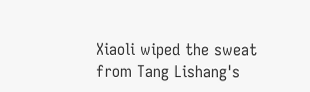Xiaoli wiped the sweat from Tang Lishang's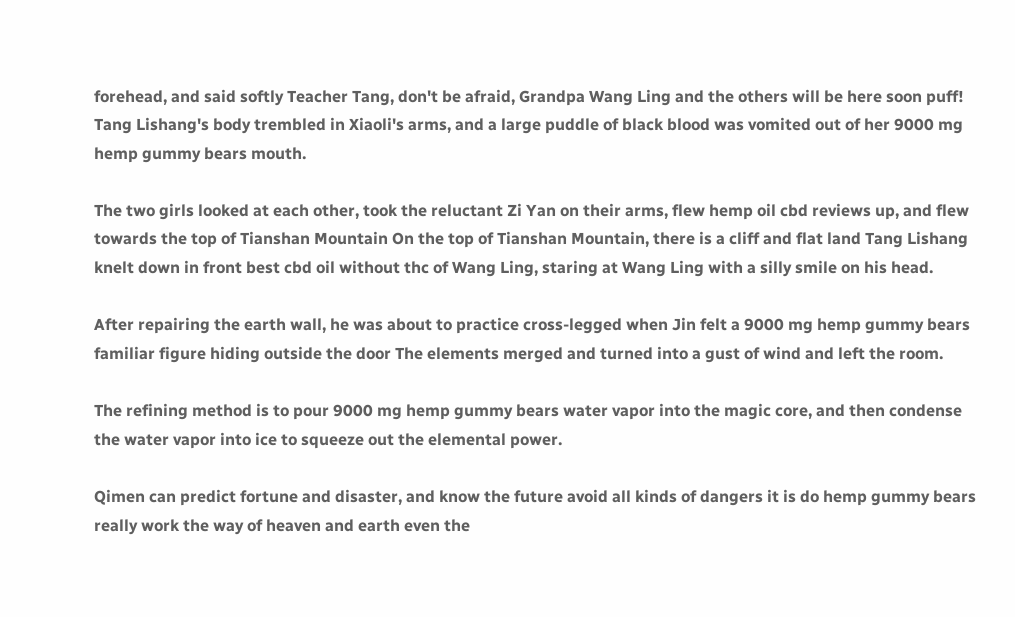forehead, and said softly Teacher Tang, don't be afraid, Grandpa Wang Ling and the others will be here soon puff! Tang Lishang's body trembled in Xiaoli's arms, and a large puddle of black blood was vomited out of her 9000 mg hemp gummy bears mouth.

The two girls looked at each other, took the reluctant Zi Yan on their arms, flew hemp oil cbd reviews up, and flew towards the top of Tianshan Mountain On the top of Tianshan Mountain, there is a cliff and flat land Tang Lishang knelt down in front best cbd oil without thc of Wang Ling, staring at Wang Ling with a silly smile on his head.

After repairing the earth wall, he was about to practice cross-legged when Jin felt a 9000 mg hemp gummy bears familiar figure hiding outside the door The elements merged and turned into a gust of wind and left the room.

The refining method is to pour 9000 mg hemp gummy bears water vapor into the magic core, and then condense the water vapor into ice to squeeze out the elemental power.

Qimen can predict fortune and disaster, and know the future avoid all kinds of dangers it is do hemp gummy bears really work the way of heaven and earth even the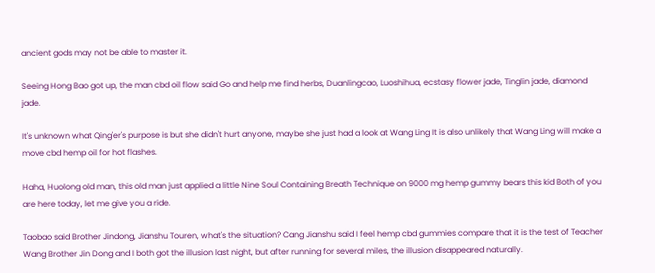ancient gods may not be able to master it.

Seeing Hong Bao got up, the man cbd oil flow said Go and help me find herbs, Duanlingcao, Luoshihua, ecstasy flower jade, Tinglin jade, diamond jade.

It's unknown what Qing'er's purpose is but she didn't hurt anyone, maybe she just had a look at Wang Ling It is also unlikely that Wang Ling will make a move cbd hemp oil for hot flashes.

Haha, Huolong old man, this old man just applied a little Nine Soul Containing Breath Technique on 9000 mg hemp gummy bears this kid Both of you are here today, let me give you a ride.

Taobao said Brother Jindong, Jianshu Touren, what's the situation? Cang Jianshu said I feel hemp cbd gummies compare that it is the test of Teacher Wang Brother Jin Dong and I both got the illusion last night, but after running for several miles, the illusion disappeared naturally.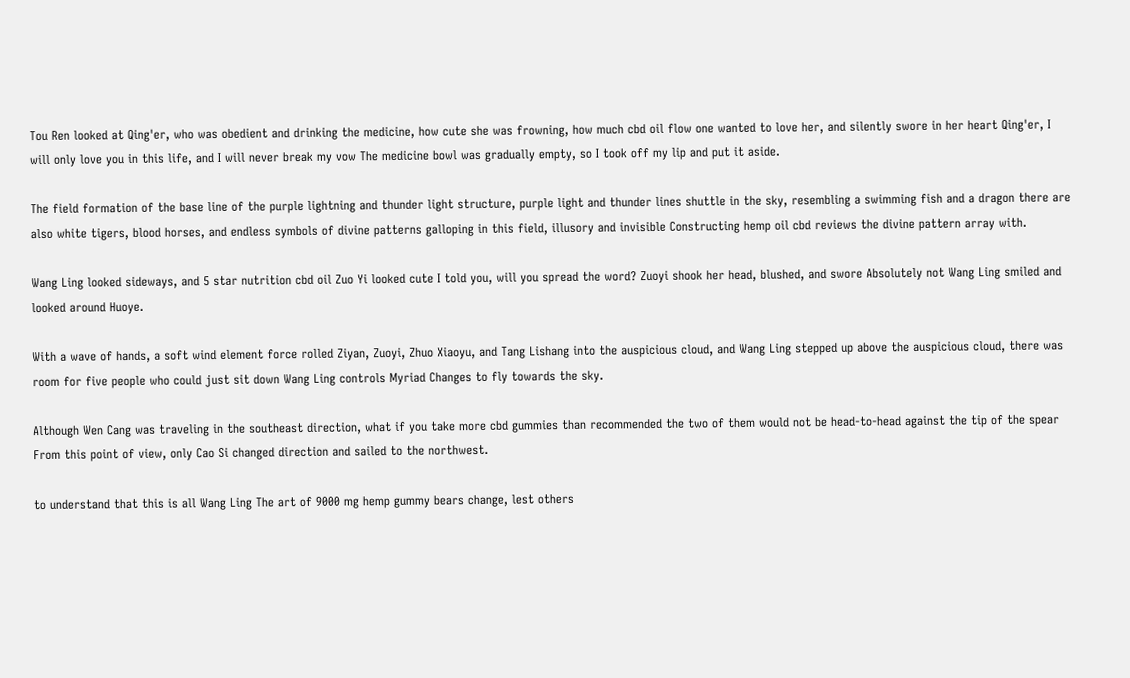Tou Ren looked at Qing'er, who was obedient and drinking the medicine, how cute she was frowning, how much cbd oil flow one wanted to love her, and silently swore in her heart Qing'er, I will only love you in this life, and I will never break my vow The medicine bowl was gradually empty, so I took off my lip and put it aside.

The field formation of the base line of the purple lightning and thunder light structure, purple light and thunder lines shuttle in the sky, resembling a swimming fish and a dragon there are also white tigers, blood horses, and endless symbols of divine patterns galloping in this field, illusory and invisible Constructing hemp oil cbd reviews the divine pattern array with.

Wang Ling looked sideways, and 5 star nutrition cbd oil Zuo Yi looked cute I told you, will you spread the word? Zuoyi shook her head, blushed, and swore Absolutely not Wang Ling smiled and looked around Huoye.

With a wave of hands, a soft wind element force rolled Ziyan, Zuoyi, Zhuo Xiaoyu, and Tang Lishang into the auspicious cloud, and Wang Ling stepped up above the auspicious cloud, there was room for five people who could just sit down Wang Ling controls Myriad Changes to fly towards the sky.

Although Wen Cang was traveling in the southeast direction, what if you take more cbd gummies than recommended the two of them would not be head-to-head against the tip of the spear From this point of view, only Cao Si changed direction and sailed to the northwest.

to understand that this is all Wang Ling The art of 9000 mg hemp gummy bears change, lest others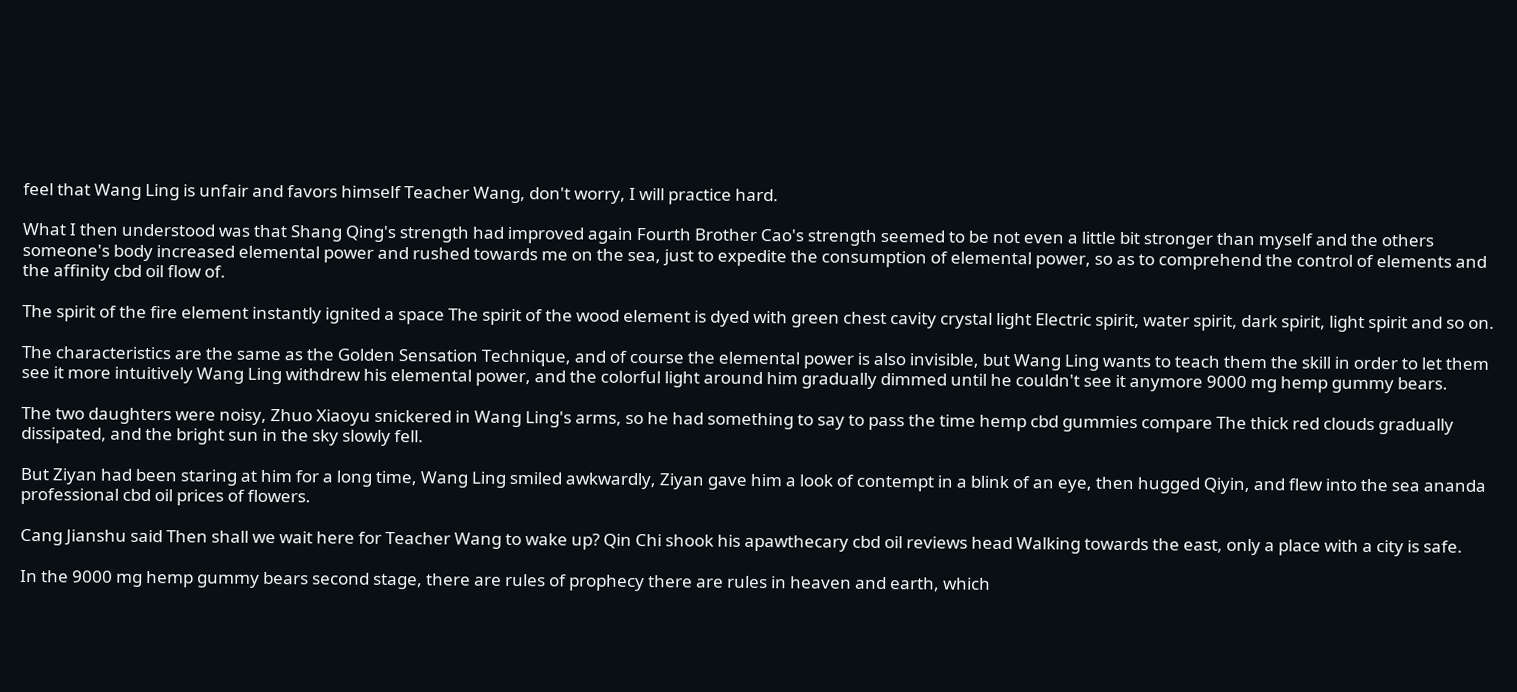feel that Wang Ling is unfair and favors himself Teacher Wang, don't worry, I will practice hard.

What I then understood was that Shang Qing's strength had improved again Fourth Brother Cao's strength seemed to be not even a little bit stronger than myself and the others someone's body increased elemental power and rushed towards me on the sea, just to expedite the consumption of elemental power, so as to comprehend the control of elements and the affinity cbd oil flow of.

The spirit of the fire element instantly ignited a space The spirit of the wood element is dyed with green chest cavity crystal light Electric spirit, water spirit, dark spirit, light spirit and so on.

The characteristics are the same as the Golden Sensation Technique, and of course the elemental power is also invisible, but Wang Ling wants to teach them the skill in order to let them see it more intuitively Wang Ling withdrew his elemental power, and the colorful light around him gradually dimmed until he couldn't see it anymore 9000 mg hemp gummy bears.

The two daughters were noisy, Zhuo Xiaoyu snickered in Wang Ling's arms, so he had something to say to pass the time hemp cbd gummies compare The thick red clouds gradually dissipated, and the bright sun in the sky slowly fell.

But Ziyan had been staring at him for a long time, Wang Ling smiled awkwardly, Ziyan gave him a look of contempt in a blink of an eye, then hugged Qiyin, and flew into the sea ananda professional cbd oil prices of flowers.

Cang Jianshu said Then shall we wait here for Teacher Wang to wake up? Qin Chi shook his apawthecary cbd oil reviews head Walking towards the east, only a place with a city is safe.

In the 9000 mg hemp gummy bears second stage, there are rules of prophecy there are rules in heaven and earth, which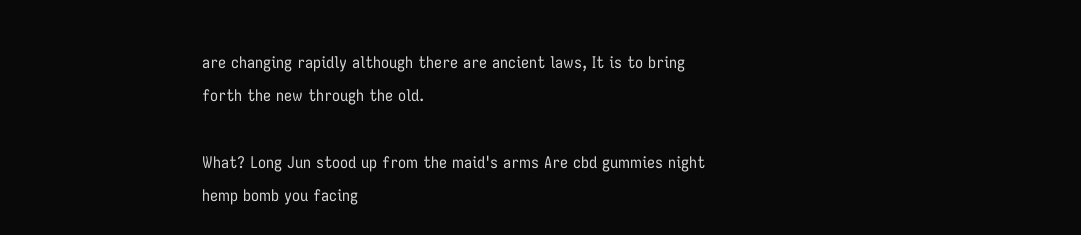are changing rapidly although there are ancient laws, It is to bring forth the new through the old.

What? Long Jun stood up from the maid's arms Are cbd gummies night hemp bomb you facing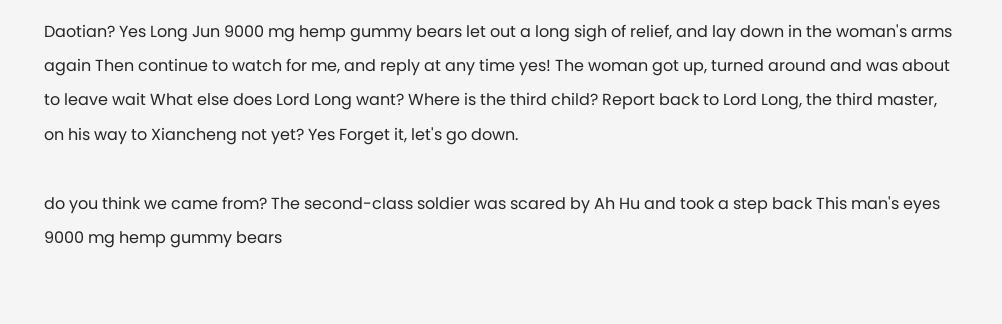Daotian? Yes Long Jun 9000 mg hemp gummy bears let out a long sigh of relief, and lay down in the woman's arms again Then continue to watch for me, and reply at any time yes! The woman got up, turned around and was about to leave wait What else does Lord Long want? Where is the third child? Report back to Lord Long, the third master, on his way to Xiancheng not yet? Yes Forget it, let's go down.

do you think we came from? The second-class soldier was scared by Ah Hu and took a step back This man's eyes 9000 mg hemp gummy bears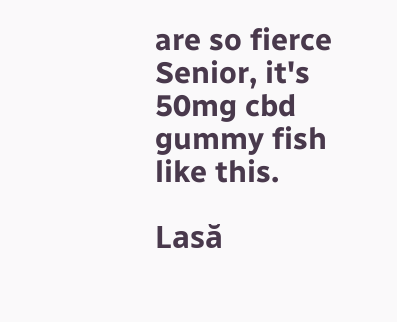are so fierce Senior, it's 50mg cbd gummy fish like this.

Lasă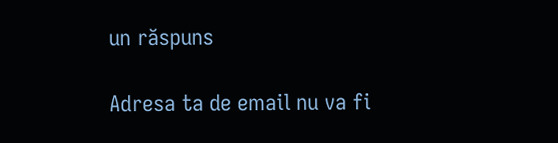un răspuns

Adresa ta de email nu va fi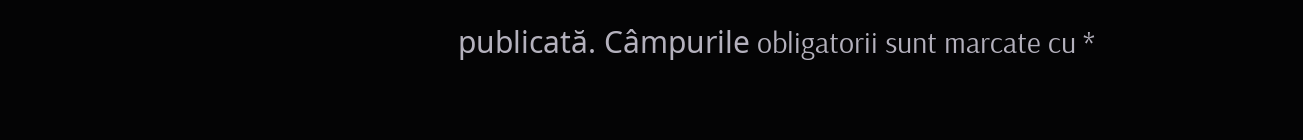publicată. Câmpurile obligatorii sunt marcate cu *